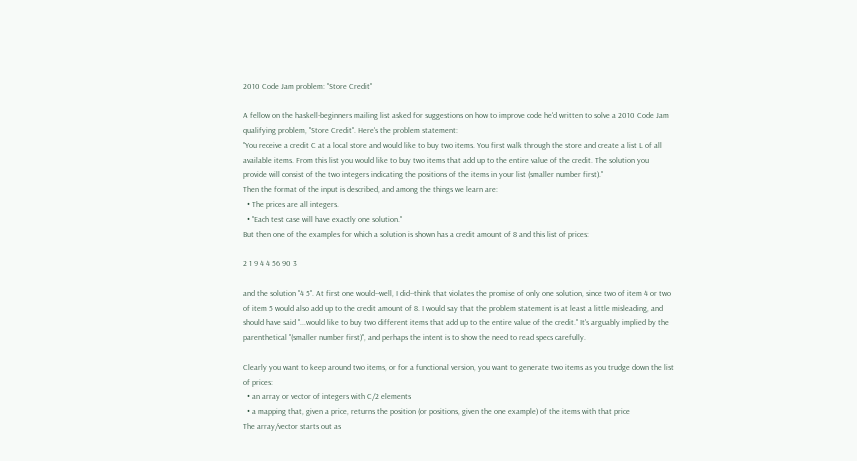2010 Code Jam problem: "Store Credit"

A fellow on the haskell-beginners mailing list asked for suggestions on how to improve code he'd written to solve a 2010 Code Jam qualifying problem, "Store Credit". Here's the problem statement:
"You receive a credit C at a local store and would like to buy two items. You first walk through the store and create a list L of all available items. From this list you would like to buy two items that add up to the entire value of the credit. The solution you provide will consist of the two integers indicating the positions of the items in your list (smaller number first)."
Then the format of the input is described, and among the things we learn are:
  • The prices are all integers.
  • "Each test case will have exactly one solution."
But then one of the examples for which a solution is shown has a credit amount of 8 and this list of prices:

2 1 9 4 4 56 90 3

and the solution "4 5". At first one would--well, I did--think that violates the promise of only one solution, since two of item 4 or two of item 5 would also add up to the credit amount of 8. I would say that the problem statement is at least a little misleading, and should have said "...would like to buy two different items that add up to the entire value of the credit." It's arguably implied by the parenthetical "(smaller number first)", and perhaps the intent is to show the need to read specs carefully.

Clearly you want to keep around two items, or for a functional version, you want to generate two items as you trudge down the list of prices:
  • an array or vector of integers with C/2 elements
  • a mapping that, given a price, returns the position (or positions, given the one example) of the items with that price
The array/vector starts out as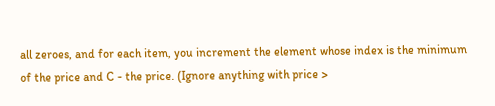all zeroes, and for each item, you increment the element whose index is the minimum of the price and C - the price. (Ignore anything with price >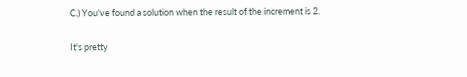C.) You've found a solution when the result of the increment is 2.

It's pretty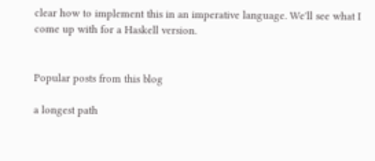clear how to implement this in an imperative language. We'll see what I come up with for a Haskell version.


Popular posts from this blog

a longest path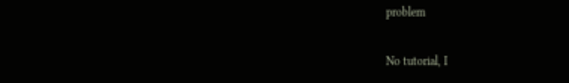problem

No tutorial, I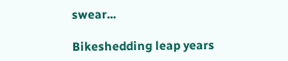swear...

Bikeshedding leap years